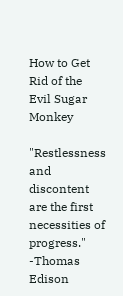How to Get Rid of the Evil Sugar Monkey

"Restlessness and discontent are the first necessities of progress."  -Thomas Edison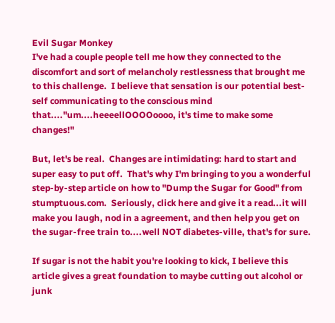Evil Sugar Monkey
I've had a couple people tell me how they connected to the discomfort and sort of melancholy restlessness that brought me to this challenge.  I believe that sensation is our potential best-self communicating to the conscious mind that...."um....heeeellOOOOoooo, it's time to make some changes!"

But, let's be real.  Changes are intimidating: hard to start and super easy to put off.  That's why I'm bringing to you a wonderful step-by-step article on how to "Dump the Sugar for Good" from stumptuous.com.  Seriously, click here and give it a read...it will make you laugh, nod in a agreement, and then help you get on the sugar-free train to....well NOT diabetes-ville, that's for sure.

If sugar is not the habit you're looking to kick, I believe this article gives a great foundation to maybe cutting out alcohol or junk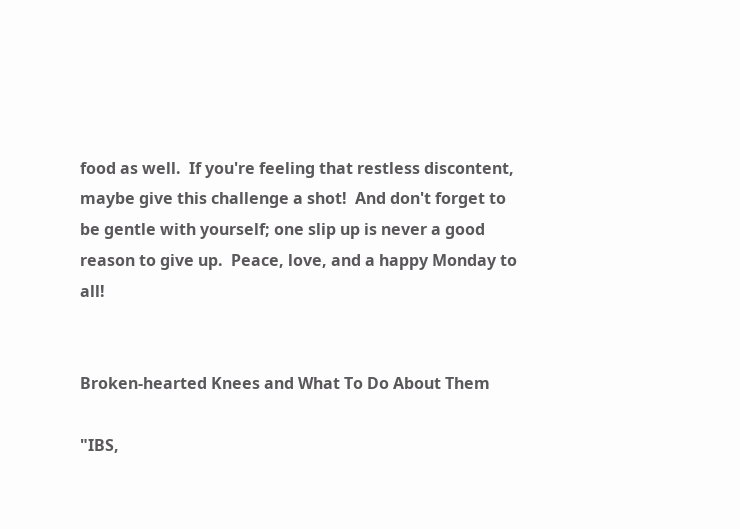food as well.  If you're feeling that restless discontent, maybe give this challenge a shot!  And don't forget to be gentle with yourself; one slip up is never a good reason to give up.  Peace, love, and a happy Monday to all!


Broken-hearted Knees and What To Do About Them

"IBS,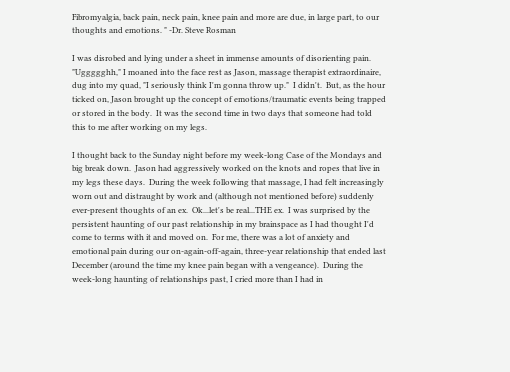Fibromyalgia, back pain, neck pain, knee pain and more are due, in large part, to our thoughts and emotions. " -Dr. Steve Rosman

I was disrobed and lying under a sheet in immense amounts of disorienting pain.  "Uggggghh," I moaned into the face rest as Jason, massage therapist extraordinaire, dug into my quad, "I seriously think I'm gonna throw up."  I didn't.  But, as the hour ticked on, Jason brought up the concept of emotions/traumatic events being trapped or stored in the body.  It was the second time in two days that someone had told this to me after working on my legs.

I thought back to the Sunday night before my week-long Case of the Mondays and big break down.  Jason had aggressively worked on the knots and ropes that live in my legs these days.  During the week following that massage, I had felt increasingly worn out and distraught by work and (although not mentioned before) suddenly ever-present thoughts of an ex.  Ok...let's be real...THE ex.  I was surprised by the persistent haunting of our past relationship in my brainspace as I had thought I'd come to terms with it and moved on.  For me, there was a lot of anxiety and emotional pain during our on-again-off-again, three-year relationship that ended last December (around the time my knee pain began with a vengeance).  During the week-long haunting of relationships past, I cried more than I had in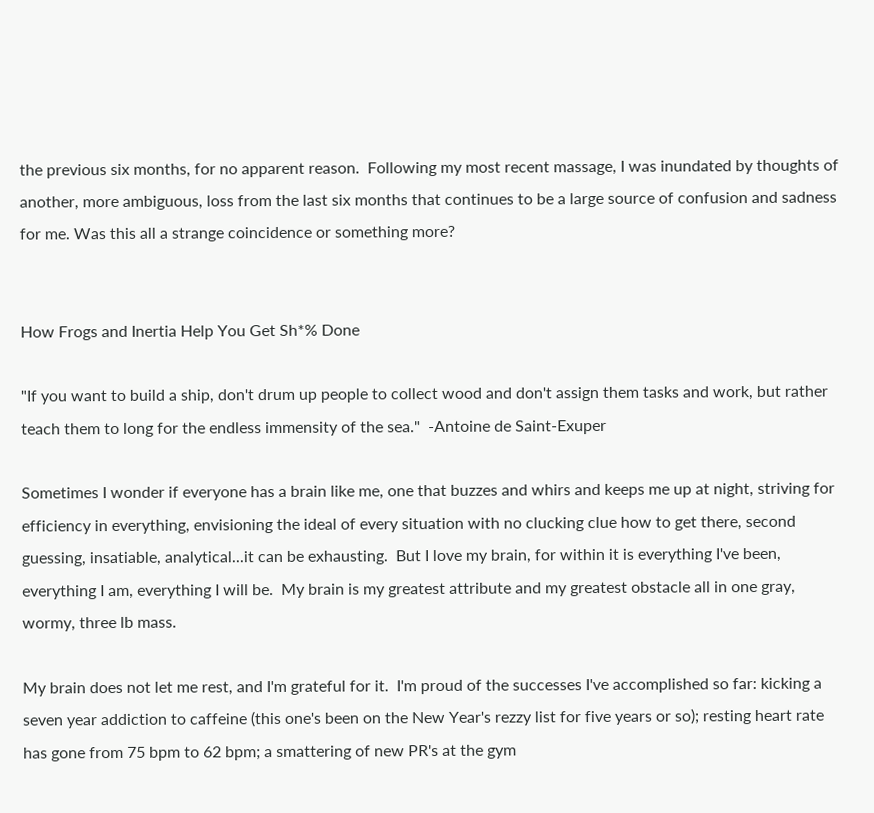the previous six months, for no apparent reason.  Following my most recent massage, I was inundated by thoughts of another, more ambiguous, loss from the last six months that continues to be a large source of confusion and sadness for me. Was this all a strange coincidence or something more?


How Frogs and Inertia Help You Get Sh*% Done

"If you want to build a ship, don't drum up people to collect wood and don't assign them tasks and work, but rather teach them to long for the endless immensity of the sea."  -Antoine de Saint-Exuper

Sometimes I wonder if everyone has a brain like me, one that buzzes and whirs and keeps me up at night, striving for efficiency in everything, envisioning the ideal of every situation with no clucking clue how to get there, second guessing, insatiable, analytical...it can be exhausting.  But I love my brain, for within it is everything I've been, everything I am, everything I will be.  My brain is my greatest attribute and my greatest obstacle all in one gray, wormy, three lb mass.

My brain does not let me rest, and I'm grateful for it.  I'm proud of the successes I've accomplished so far: kicking a seven year addiction to caffeine (this one's been on the New Year's rezzy list for five years or so); resting heart rate has gone from 75 bpm to 62 bpm; a smattering of new PR's at the gym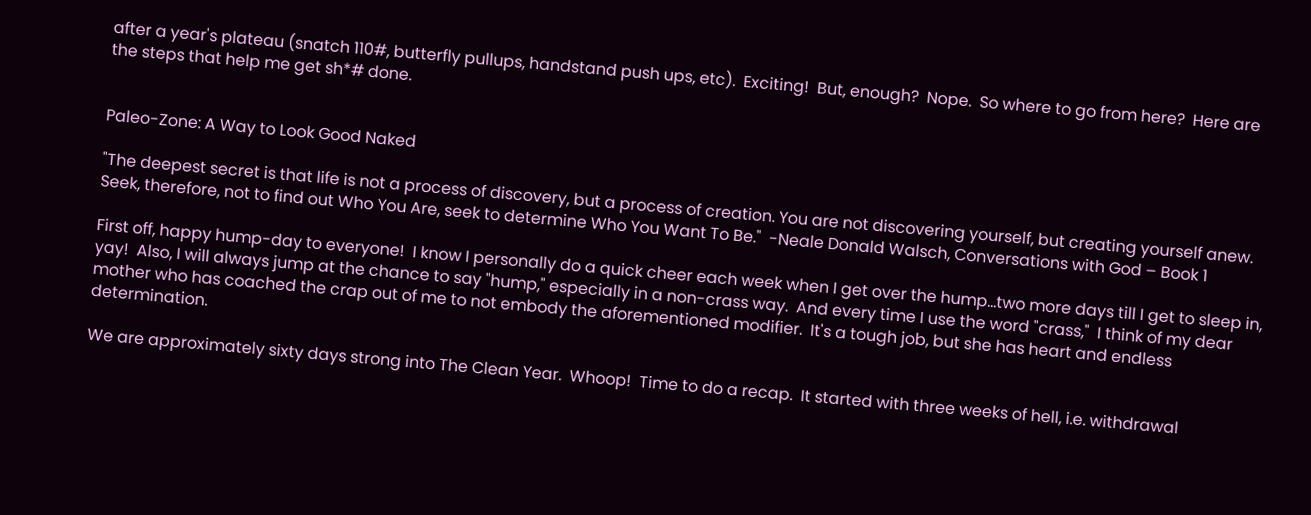after a year's plateau (snatch 110#, butterfly pullups, handstand push ups, etc).  Exciting!  But, enough?  Nope.  So where to go from here?  Here are the steps that help me get sh*# done.


Paleo-Zone: A Way to Look Good Naked

"The deepest secret is that life is not a process of discovery, but a process of creation. You are not discovering yourself, but creating yourself anew. Seek, therefore, not to find out Who You Are, seek to determine Who You Want To Be."  -Neale Donald Walsch, Conversations with God – Book 1

First off, happy hump-day to everyone!  I know I personally do a quick cheer each week when I get over the hump...two more days till I get to sleep in, yay!  Also, I will always jump at the chance to say "hump," especially in a non-crass way.  And every time I use the word "crass,"  I think of my dear mother who has coached the crap out of me to not embody the aforementioned modifier.  It's a tough job, but she has heart and endless determination.

We are approximately sixty days strong into The Clean Year.  Whoop!  Time to do a recap.  It started with three weeks of hell, i.e. withdrawal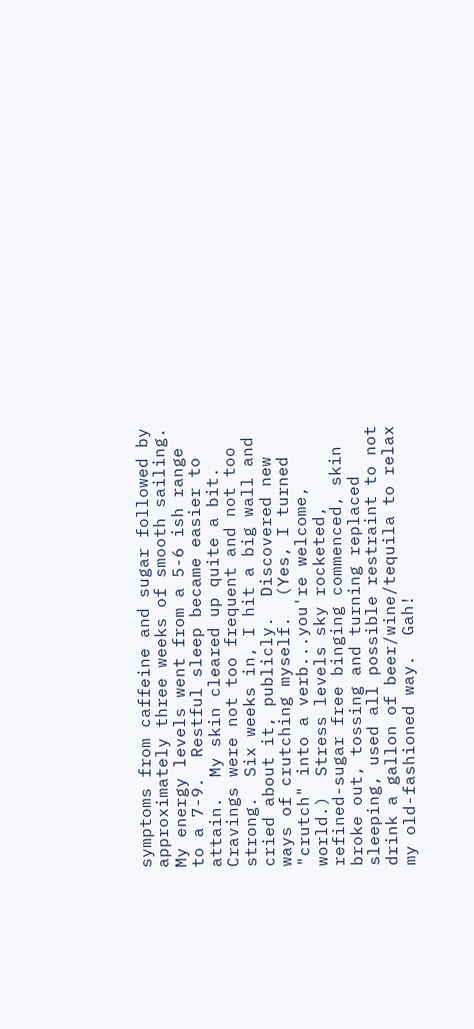symptoms from caffeine and sugar followed by approximately three weeks of smooth sailing.  My energy levels went from a 5-6 ish range to a 7-9.  Restful sleep became easier to attain.  My skin cleared up quite a bit.  Cravings were not too frequent and not too strong.  Six weeks in, I hit a big wall and cried about it, publicly.  Discovered new ways of crutching myself.  (Yes, I turned "crutch" into a verb...you're welcome, world.)  Stress levels sky rocketed, refined-sugar free binging commenced, skin broke out, tossing and turning replaced sleeping, used all possible restraint to not drink a gallon of beer/wine/tequila to relax my old-fashioned way.  Gah!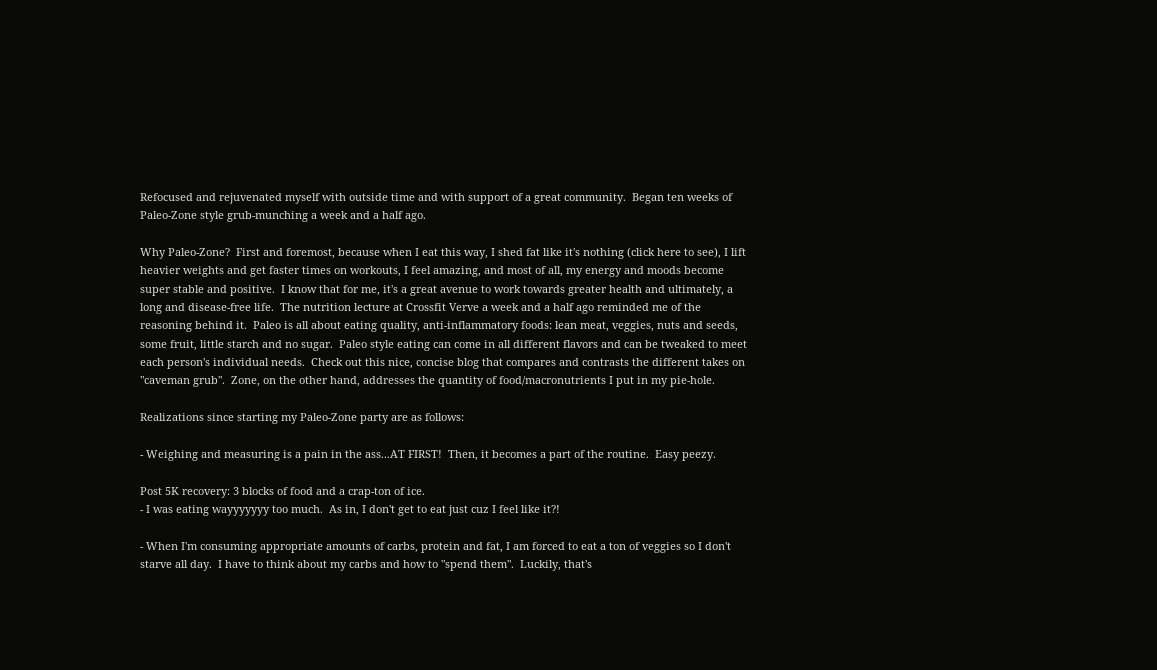Refocused and rejuvenated myself with outside time and with support of a great community.  Began ten weeks of Paleo-Zone style grub-munching a week and a half ago.

Why Paleo-Zone?  First and foremost, because when I eat this way, I shed fat like it's nothing (click here to see), I lift heavier weights and get faster times on workouts, I feel amazing, and most of all, my energy and moods become super stable and positive.  I know that for me, it's a great avenue to work towards greater health and ultimately, a long and disease-free life.  The nutrition lecture at Crossfit Verve a week and a half ago reminded me of the reasoning behind it.  Paleo is all about eating quality, anti-inflammatory foods: lean meat, veggies, nuts and seeds, some fruit, little starch and no sugar.  Paleo style eating can come in all different flavors and can be tweaked to meet each person's individual needs.  Check out this nice, concise blog that compares and contrasts the different takes on "caveman grub".  Zone, on the other hand, addresses the quantity of food/macronutrients I put in my pie-hole.

Realizations since starting my Paleo-Zone party are as follows:

- Weighing and measuring is a pain in the ass...AT FIRST!  Then, it becomes a part of the routine.  Easy peezy.

Post 5K recovery: 3 blocks of food and a crap-ton of ice.
- I was eating wayyyyyyy too much.  As in, I don't get to eat just cuz I feel like it?!

- When I'm consuming appropriate amounts of carbs, protein and fat, I am forced to eat a ton of veggies so I don't starve all day.  I have to think about my carbs and how to "spend them".  Luckily, that's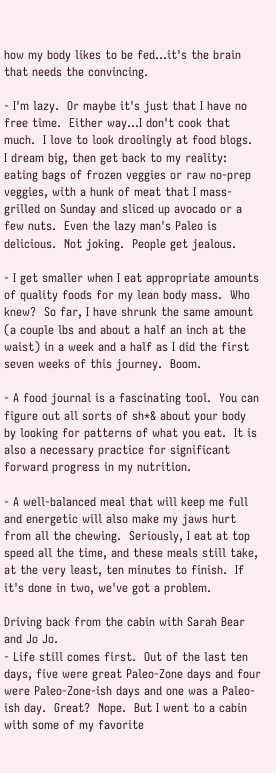how my body likes to be fed...it's the brain that needs the convincing.

- I'm lazy.  Or maybe it's just that I have no free time.  Either way...I don't cook that much.  I love to look droolingly at food blogs.  I dream big, then get back to my reality:  eating bags of frozen veggies or raw no-prep veggies, with a hunk of meat that I mass-grilled on Sunday and sliced up avocado or a few nuts.  Even the lazy man's Paleo is delicious.  Not joking.  People get jealous.

- I get smaller when I eat appropriate amounts of quality foods for my lean body mass.  Who knew?  So far, I have shrunk the same amount (a couple lbs and about a half an inch at the waist) in a week and a half as I did the first seven weeks of this journey.  Boom.

- A food journal is a fascinating tool.  You can figure out all sorts of sh*& about your body by looking for patterns of what you eat.  It is also a necessary practice for significant forward progress in my nutrition.

- A well-balanced meal that will keep me full and energetic will also make my jaws hurt from all the chewing.  Seriously, I eat at top speed all the time, and these meals still take, at the very least, ten minutes to finish.  If it's done in two, we've got a problem.

Driving back from the cabin with Sarah Bear and Jo Jo.
- Life still comes first.  Out of the last ten days, five were great Paleo-Zone days and four were Paleo-Zone-ish days and one was a Paleo-ish day.  Great?  Nope.  But I went to a cabin with some of my favorite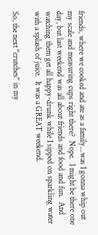friends, where we cooked and ate as a family...was I gonna whip out my scale and measuring cups right there?  Nope.  I might be there one day, but last weekend was all about friends and food and fun.  And watching them get all happy-drunk while I sipped on sparkling water with a splash of juice.  It was a GREAT weekend.

So, the next "crutches" in my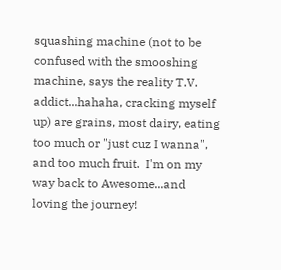squashing machine (not to be confused with the smooshing machine, says the reality T.V. addict...hahaha, cracking myself up) are grains, most dairy, eating too much or "just cuz I wanna", and too much fruit.  I'm on my way back to Awesome...and loving the journey!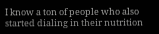I know a ton of people who also started dialing in their nutrition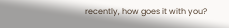recently, how goes it with you?